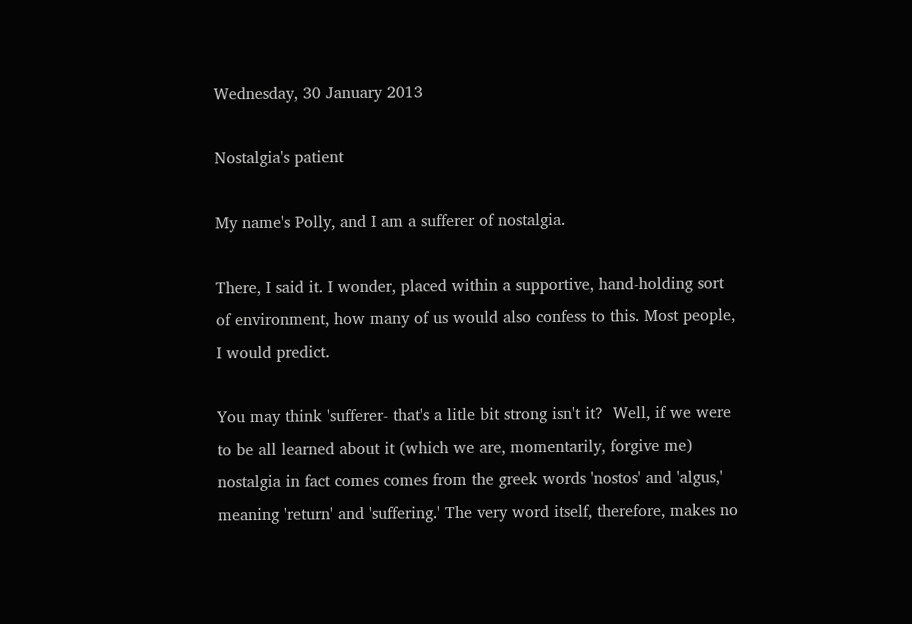Wednesday, 30 January 2013

Nostalgia's patient

My name's Polly, and I am a sufferer of nostalgia.

There, I said it. I wonder, placed within a supportive, hand-holding sort of environment, how many of us would also confess to this. Most people, I would predict.

You may think 'sufferer- that's a litle bit strong isn't it?  Well, if we were to be all learned about it (which we are, momentarily, forgive me) nostalgia in fact comes comes from the greek words 'nostos' and 'algus,' meaning 'return' and 'suffering.' The very word itself, therefore, makes no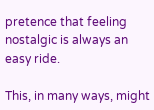pretence that feeling nostalgic is always an easy ride.

This, in many ways, might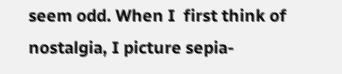seem odd. When I  first think of nostalgia, I picture sepia-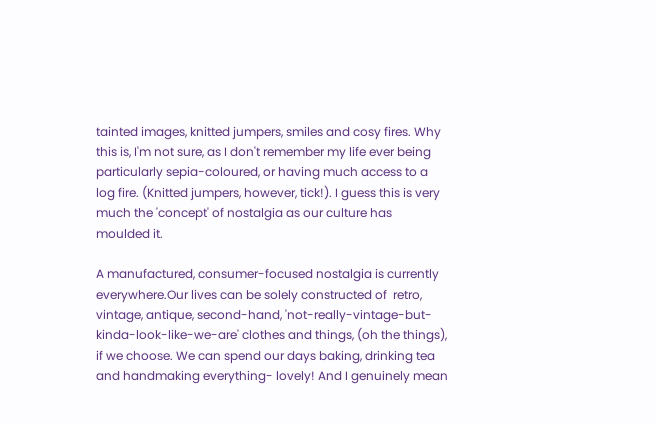tainted images, knitted jumpers, smiles and cosy fires. Why this is, I'm not sure, as I don't remember my life ever being particularly sepia-coloured, or having much access to a log fire. (Knitted jumpers, however, tick!). I guess this is very much the 'concept' of nostalgia as our culture has moulded it.

A manufactured, consumer-focused nostalgia is currently everywhere.Our lives can be solely constructed of  retro, vintage, antique, second-hand, 'not-really-vintage-but-kinda-look-like-we-are' clothes and things, (oh the things), if we choose. We can spend our days baking, drinking tea and handmaking everything- lovely! And I genuinely mean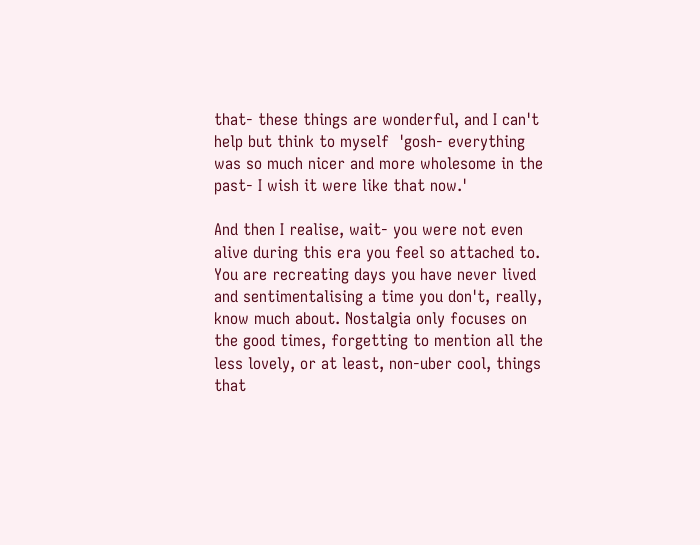that- these things are wonderful, and I can't help but think to myself  'gosh- everything was so much nicer and more wholesome in the past- I wish it were like that now.'

And then I realise, wait- you were not even alive during this era you feel so attached to. You are recreating days you have never lived and sentimentalising a time you don't, really, know much about. Nostalgia only focuses on the good times, forgetting to mention all the less lovely, or at least, non-uber cool, things that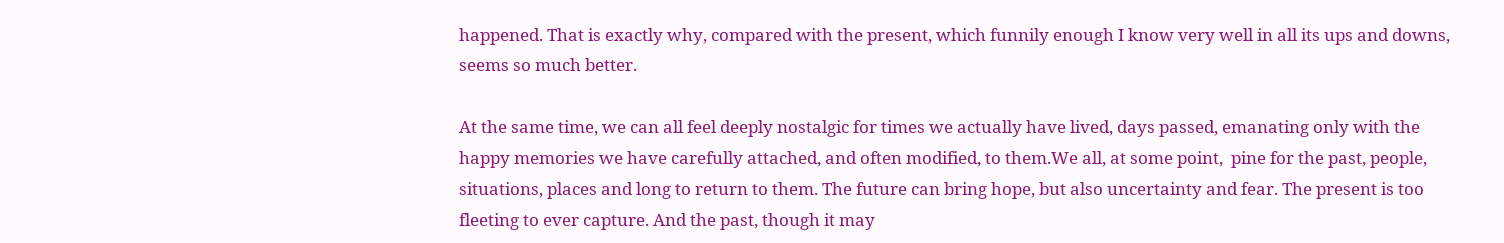happened. That is exactly why, compared with the present, which funnily enough I know very well in all its ups and downs, seems so much better.

At the same time, we can all feel deeply nostalgic for times we actually have lived, days passed, emanating only with the happy memories we have carefully attached, and often modified, to them.We all, at some point,  pine for the past, people, situations, places and long to return to them. The future can bring hope, but also uncertainty and fear. The present is too fleeting to ever capture. And the past, though it may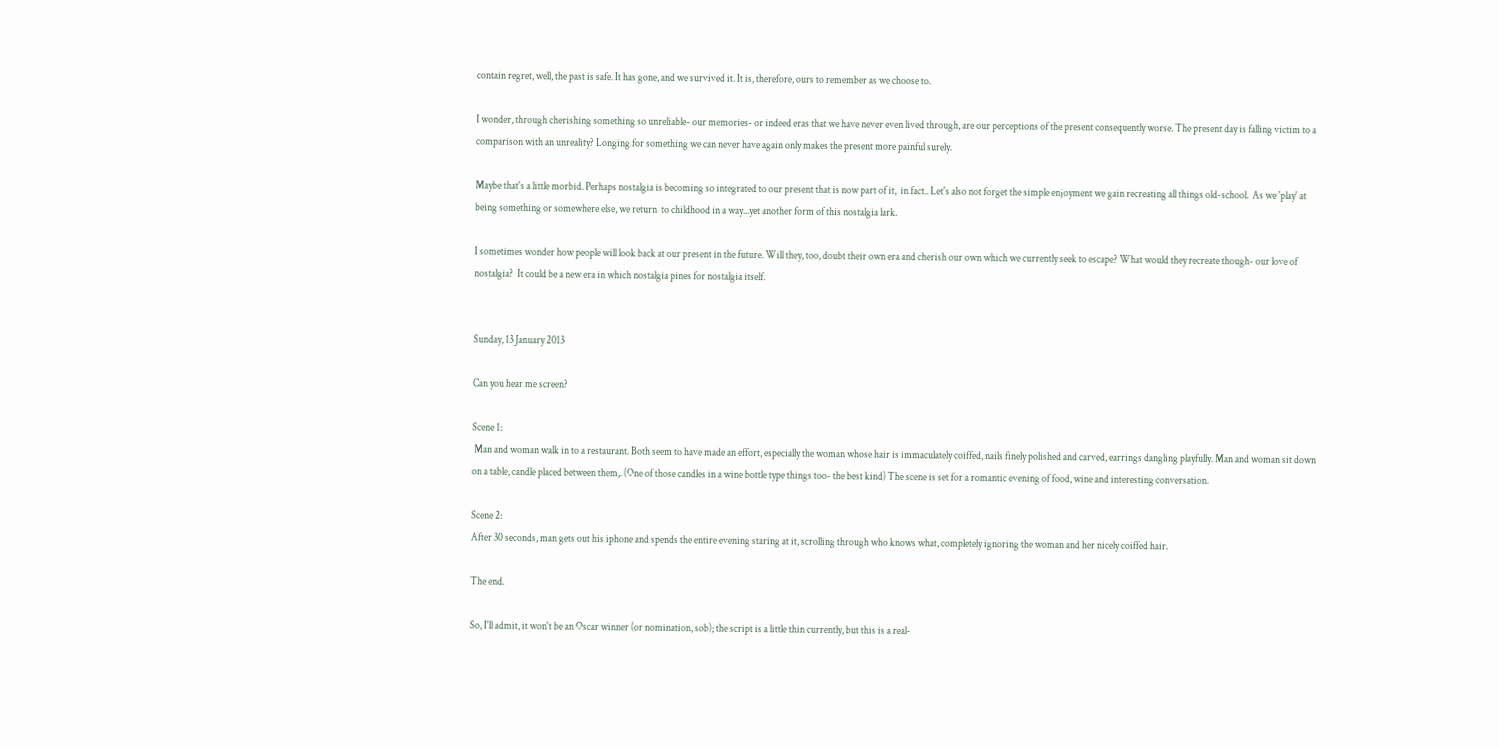contain regret, well, the past is safe. It has gone, and we survived it. It is, therefore, ours to remember as we choose to.

I wonder, through cherishing something so unreliable- our memories- or indeed eras that we have never even lived through, are our perceptions of the present consequently worse. The present day is falling victim to a comparison with an unreality? Longing for something we can never have again only makes the present more painful surely.

Maybe that's a little morbid. Perhaps nostalgia is becoming so integrated to our present that is now part of it,  in fact.. Let's also not forget the simple enjoyment we gain recreating all things old-school.  As we 'play' at being something or somewhere else, we return  to childhood in a way...yet another form of this nostalgia lark.

I sometimes wonder how people will look back at our present in the future. Will they, too, doubt their own era and cherish our own which we currently seek to escape? What would they recreate though- our love of nostalgia?  It could be a new era in which nostalgia pines for nostalgia itself.


Sunday, 13 January 2013

Can you hear me screen?

Scene 1:
 Man and woman walk in to a restaurant. Both seem to have made an effort, especially the woman whose hair is immaculately coiffed, nails finely polished and carved, earrings dangling playfully. Man and woman sit down on a table, candle placed between them,. (One of those candles in a wine bottle type things too- the best kind) The scene is set for a romantic evening of food, wine and interesting conversation.

Scene 2:
After 30 seconds, man gets out his iphone and spends the entire evening staring at it, scrolling through who knows what, completely ignoring the woman and her nicely coiffed hair.

The end.

So, I'll admit, it won't be an Oscar winner (or nomination, sob); the script is a little thin currently, but this is a real-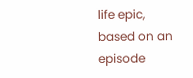life epic, based on an episode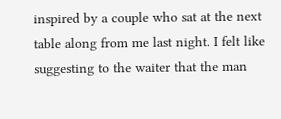inspired by a couple who sat at the next table along from me last night. I felt like suggesting to the waiter that the man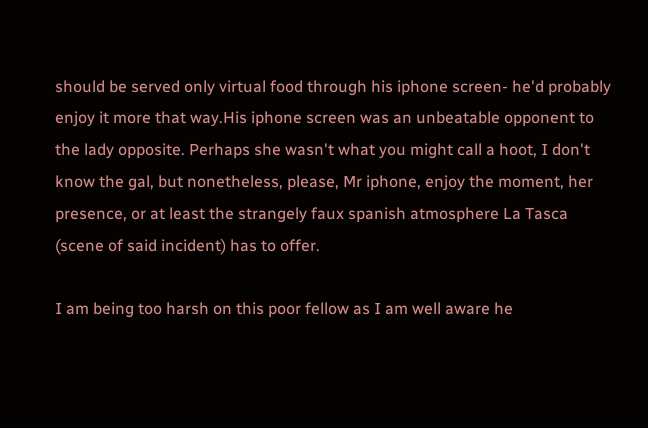should be served only virtual food through his iphone screen- he'd probably enjoy it more that way.His iphone screen was an unbeatable opponent to the lady opposite. Perhaps she wasn't what you might call a hoot, I don't know the gal, but nonetheless, please, Mr iphone, enjoy the moment, her presence, or at least the strangely faux spanish atmosphere La Tasca (scene of said incident) has to offer.

I am being too harsh on this poor fellow as I am well aware he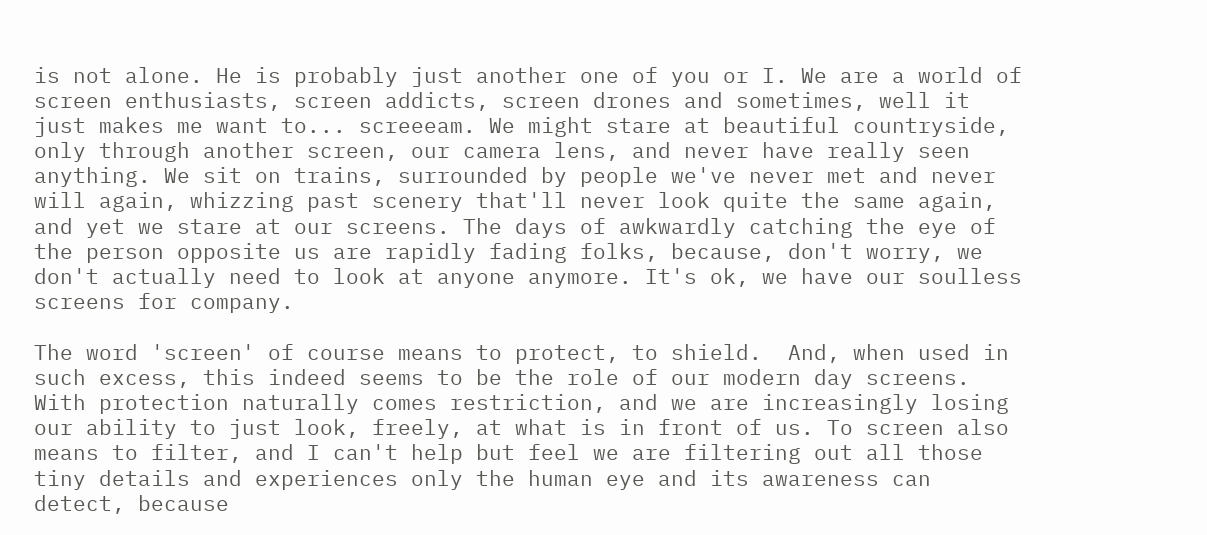is not alone. He is probably just another one of you or I. We are a world of screen enthusiasts, screen addicts, screen drones and sometimes, well it just makes me want to... screeeam. We might stare at beautiful countryside, only through another screen, our camera lens, and never have really seen anything. We sit on trains, surrounded by people we've never met and never will again, whizzing past scenery that'll never look quite the same again, and yet we stare at our screens. The days of awkwardly catching the eye of the person opposite us are rapidly fading folks, because, don't worry, we don't actually need to look at anyone anymore. It's ok, we have our soulless screens for company.

The word 'screen' of course means to protect, to shield.  And, when used in such excess, this indeed seems to be the role of our modern day screens. With protection naturally comes restriction, and we are increasingly losing our ability to just look, freely, at what is in front of us. To screen also means to filter, and I can't help but feel we are filtering out all those tiny details and experiences only the human eye and its awareness can detect, because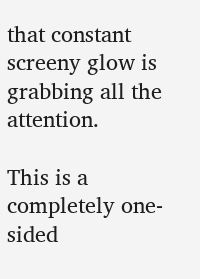that constant screeny glow is grabbing all the attention.

This is a completely one-sided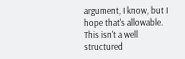argument, I know, but I hope that's allowable. This isn't a well structured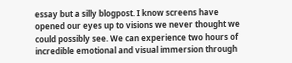essay but a silly blogpost. I know screens have opened our eyes up to visions we never thought we could possibly see. We can experience two hours of incredible emotional and visual immersion through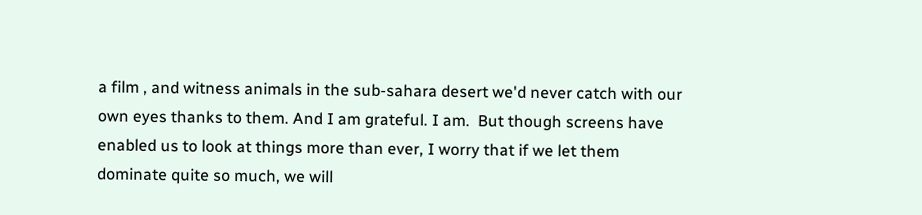a film , and witness animals in the sub-sahara desert we'd never catch with our own eyes thanks to them. And I am grateful. I am.  But though screens have enabled us to look at things more than ever, I worry that if we let them dominate quite so much, we will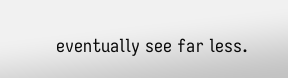eventually see far less.